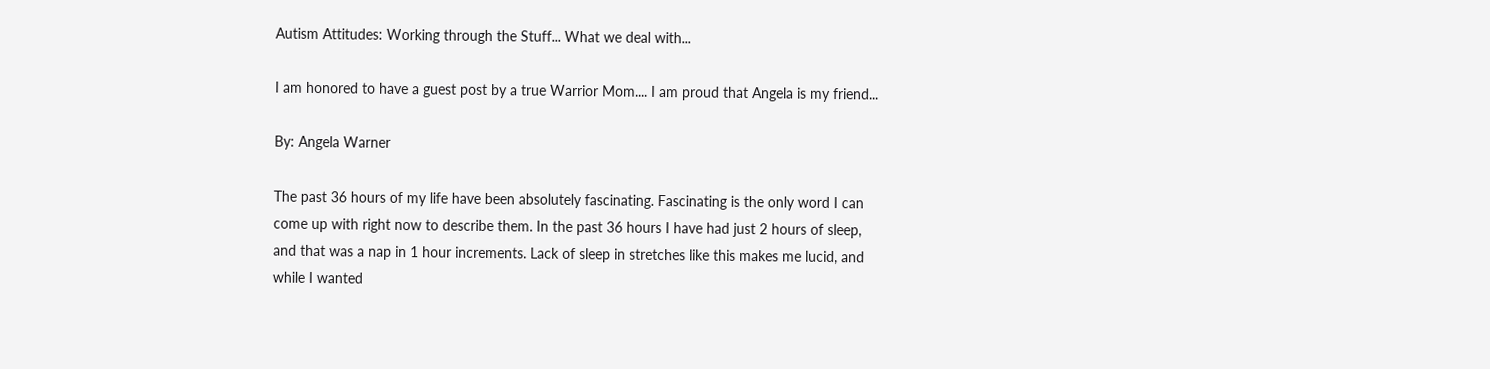Autism Attitudes: Working through the Stuff... What we deal with...

I am honored to have a guest post by a true Warrior Mom.... I am proud that Angela is my friend...

By: Angela Warner

The past 36 hours of my life have been absolutely fascinating. Fascinating is the only word I can
come up with right now to describe them. In the past 36 hours I have had just 2 hours of sleep,
and that was a nap in 1 hour increments. Lack of sleep in stretches like this makes me lucid, and
while I wanted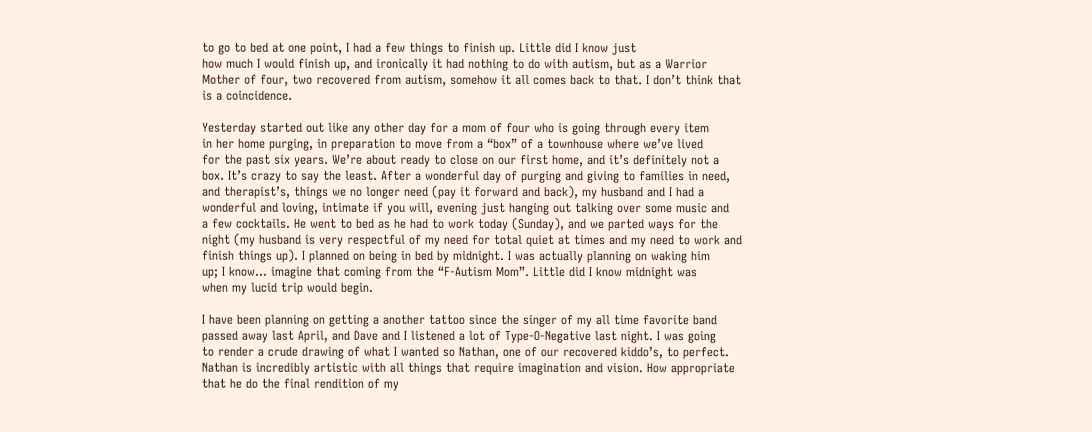to go to bed at one point, I had a few things to finish up. Little did I know just
how much I would finish up, and ironically it had nothing to do with autism, but as a Warrior
Mother of four, two recovered from autism, somehow it all comes back to that. I don’t think that
is a coincidence.

Yesterday started out like any other day for a mom of four who is going through every item
in her home purging, in preparation to move from a “box” of a townhouse where we’ve lived
for the past six years. We’re about ready to close on our first home, and it’s definitely not a
box. It’s crazy to say the least. After a wonderful day of purging and giving to families in need,
and therapist’s, things we no longer need (pay it forward and back), my husband and I had a
wonderful and loving, intimate if you will, evening just hanging out talking over some music and
a few cocktails. He went to bed as he had to work today (Sunday), and we parted ways for the
night (my husband is very respectful of my need for total quiet at times and my need to work and
finish things up). I planned on being in bed by midnight. I was actually planning on waking him
up; I know… imagine that coming from the “F-Autism Mom”. Little did I know midnight was
when my lucid trip would begin.

I have been planning on getting a another tattoo since the singer of my all time favorite band
passed away last April, and Dave and I listened a lot of Type-O-Negative last night. I was going
to render a crude drawing of what I wanted so Nathan, one of our recovered kiddo’s, to perfect.
Nathan is incredibly artistic with all things that require imagination and vision. How appropriate
that he do the final rendition of my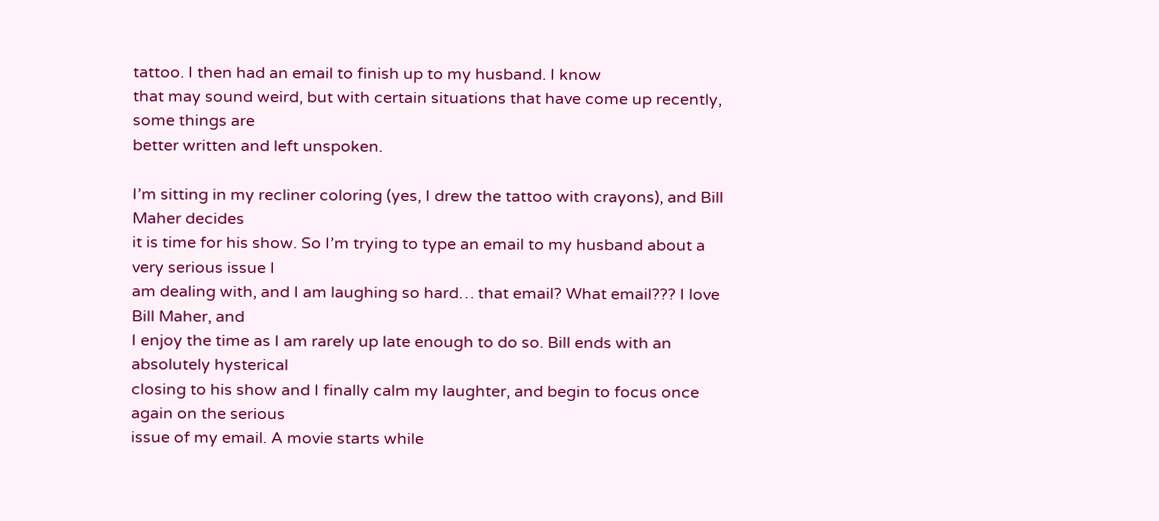tattoo. I then had an email to finish up to my husband. I know
that may sound weird, but with certain situations that have come up recently, some things are
better written and left unspoken.

I’m sitting in my recliner coloring (yes, I drew the tattoo with crayons), and Bill Maher decides
it is time for his show. So I’m trying to type an email to my husband about a very serious issue I
am dealing with, and I am laughing so hard… that email? What email??? I love Bill Maher, and
I enjoy the time as I am rarely up late enough to do so. Bill ends with an absolutely hysterical
closing to his show and I finally calm my laughter, and begin to focus once again on the serious
issue of my email. A movie starts while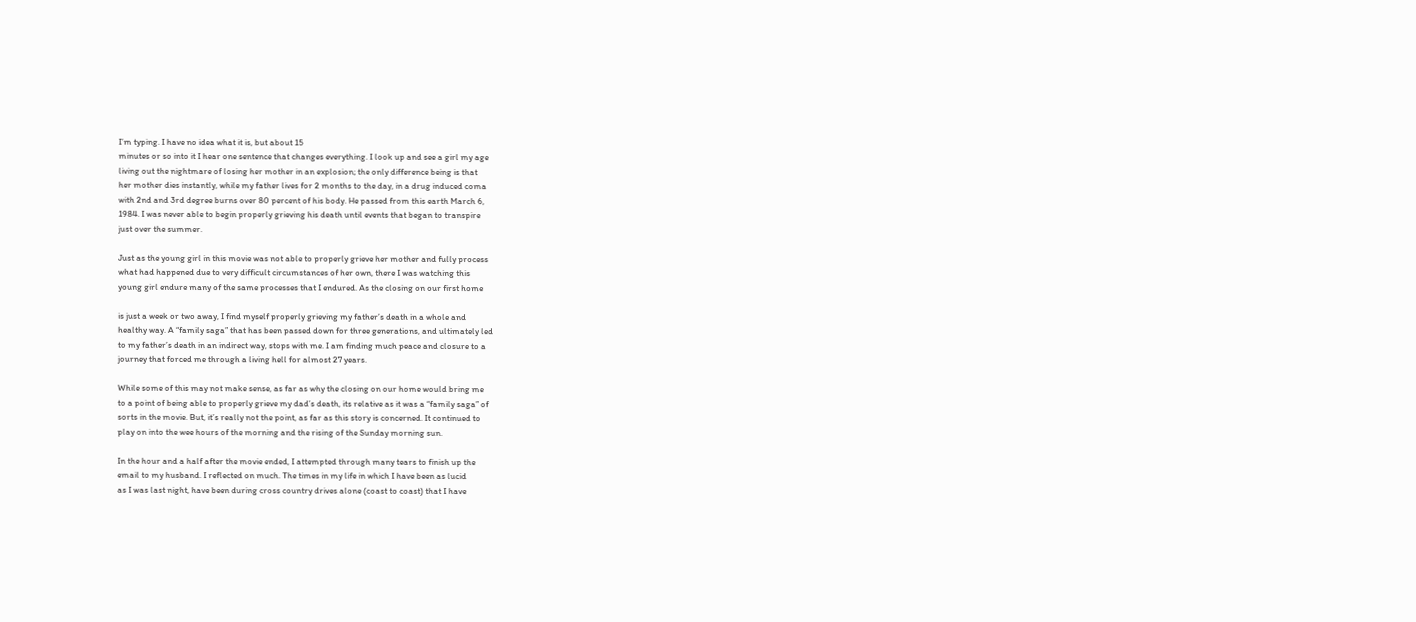I’m typing. I have no idea what it is, but about 15
minutes or so into it I hear one sentence that changes everything. I look up and see a girl my age
living out the nightmare of losing her mother in an explosion; the only difference being is that
her mother dies instantly, while my father lives for 2 months to the day, in a drug induced coma
with 2nd and 3rd degree burns over 80 percent of his body. He passed from this earth March 6,
1984. I was never able to begin properly grieving his death until events that began to transpire
just over the summer.

Just as the young girl in this movie was not able to properly grieve her mother and fully process
what had happened due to very difficult circumstances of her own, there I was watching this
young girl endure many of the same processes that I endured. As the closing on our first home

is just a week or two away, I find myself properly grieving my father’s death in a whole and
healthy way. A “family saga” that has been passed down for three generations, and ultimately led
to my father’s death in an indirect way, stops with me. I am finding much peace and closure to a
journey that forced me through a living hell for almost 27 years.

While some of this may not make sense, as far as why the closing on our home would bring me
to a point of being able to properly grieve my dad’s death, its relative as it was a “family saga” of
sorts in the movie. But, it’s really not the point, as far as this story is concerned. It continued to
play on into the wee hours of the morning and the rising of the Sunday morning sun.

In the hour and a half after the movie ended, I attempted through many tears to finish up the
email to my husband. I reflected on much. The times in my life in which I have been as lucid
as I was last night, have been during cross country drives alone (coast to coast) that I have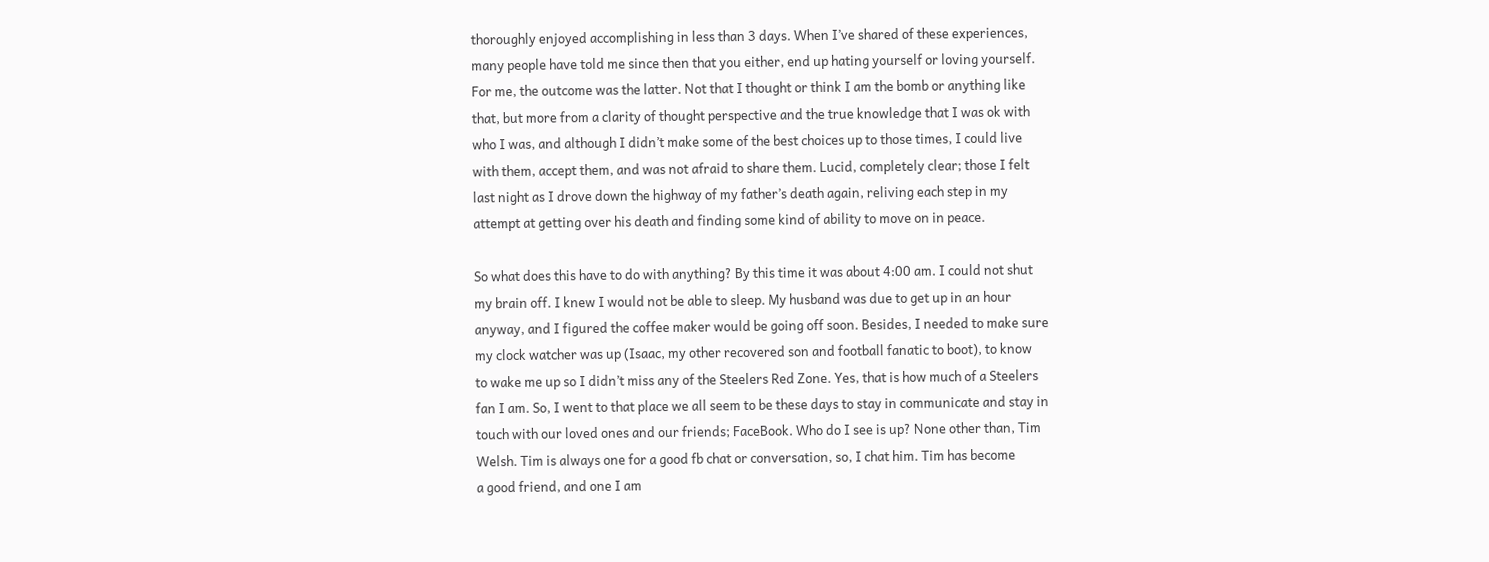thoroughly enjoyed accomplishing in less than 3 days. When I’ve shared of these experiences,
many people have told me since then that you either, end up hating yourself or loving yourself.
For me, the outcome was the latter. Not that I thought or think I am the bomb or anything like
that, but more from a clarity of thought perspective and the true knowledge that I was ok with
who I was, and although I didn’t make some of the best choices up to those times, I could live
with them, accept them, and was not afraid to share them. Lucid, completely clear; those I felt
last night as I drove down the highway of my father’s death again, reliving each step in my
attempt at getting over his death and finding some kind of ability to move on in peace.

So what does this have to do with anything? By this time it was about 4:00 am. I could not shut
my brain off. I knew I would not be able to sleep. My husband was due to get up in an hour
anyway, and I figured the coffee maker would be going off soon. Besides, I needed to make sure
my clock watcher was up (Isaac, my other recovered son and football fanatic to boot), to know
to wake me up so I didn’t miss any of the Steelers Red Zone. Yes, that is how much of a Steelers
fan I am. So, I went to that place we all seem to be these days to stay in communicate and stay in
touch with our loved ones and our friends; FaceBook. Who do I see is up? None other than, Tim
Welsh. Tim is always one for a good fb chat or conversation, so, I chat him. Tim has become
a good friend, and one I am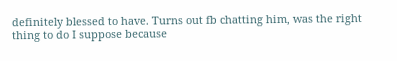definitely blessed to have. Turns out fb chatting him, was the right
thing to do I suppose because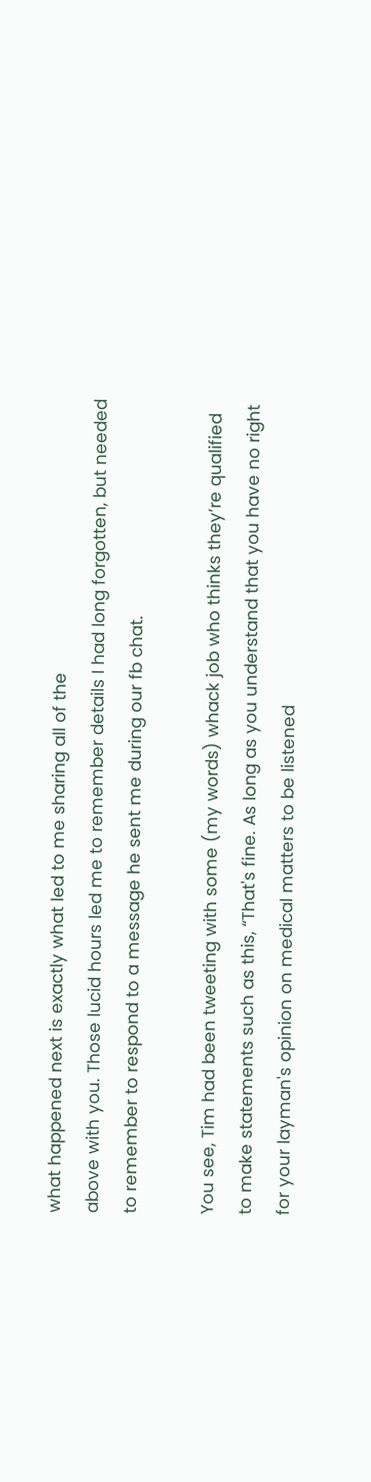what happened next is exactly what led to me sharing all of the
above with you. Those lucid hours led me to remember details I had long forgotten, but needed
to remember to respond to a message he sent me during our fb chat.

You see, Tim had been tweeting with some (my words) whack job who thinks they’re qualified
to make statements such as this, “That's fine. As long as you understand that you have no right
for your layman's opinion on medical matters to be listened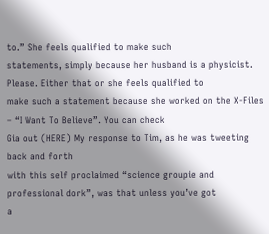to.” She feels qualified to make such
statements, simply because her husband is a physicist. Please. Either that or she feels qualified to
make such a statement because she worked on the X-Files – “I Want To Believe”. You can check
Gia out (HERE) My response to Tim, as he was tweeting back and forth
with this self proclaimed “science groupie and professional dork”, was that unless you’ve got
a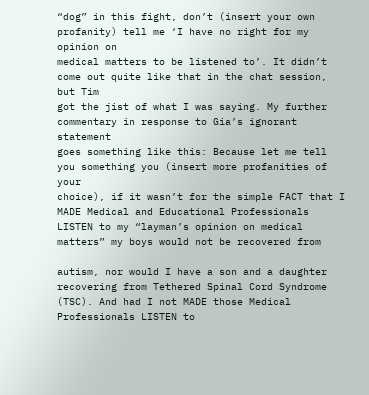“dog” in this fight, don’t (insert your own profanity) tell me ‘I have no right for my opinion on
medical matters to be listened to’. It didn’t come out quite like that in the chat session, but Tim
got the jist of what I was saying. My further commentary in response to Gia’s ignorant statement
goes something like this: Because let me tell you something you (insert more profanities of your
choice), if it wasn’t for the simple FACT that I MADE Medical and Educational Professionals
LISTEN to my “layman’s opinion on medical matters” my boys would not be recovered from

autism, nor would I have a son and a daughter recovering from Tethered Spinal Cord Syndrome
(TSC). And had I not MADE those Medical Professionals LISTEN to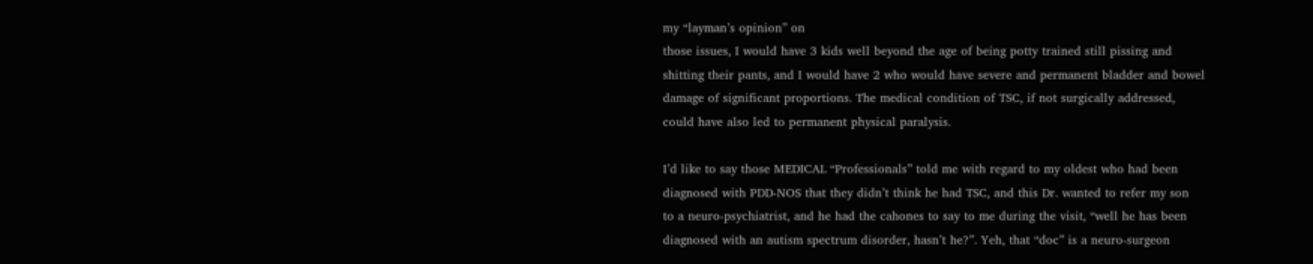my “layman’s opinion” on
those issues, I would have 3 kids well beyond the age of being potty trained still pissing and
shitting their pants, and I would have 2 who would have severe and permanent bladder and bowel
damage of significant proportions. The medical condition of TSC, if not surgically addressed,
could have also led to permanent physical paralysis.

I’d like to say those MEDICAL “Professionals” told me with regard to my oldest who had been
diagnosed with PDD-NOS that they didn’t think he had TSC, and this Dr. wanted to refer my son
to a neuro-psychiatrist, and he had the cahones to say to me during the visit, “well he has been
diagnosed with an autism spectrum disorder, hasn’t he?”. Yeh, that “doc” is a neuro-surgeon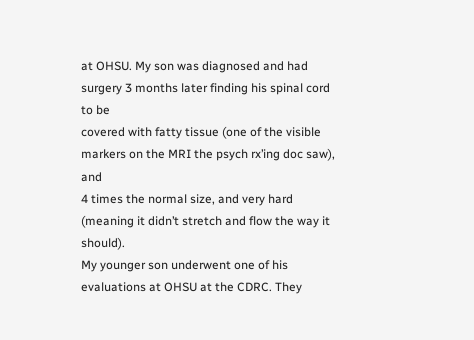at OHSU. My son was diagnosed and had surgery 3 months later finding his spinal cord to be
covered with fatty tissue (one of the visible markers on the MRI the psych rx’ing doc saw), and
4 times the normal size, and very hard (meaning it didn’t stretch and flow the way it should).
My younger son underwent one of his evaluations at OHSU at the CDRC. They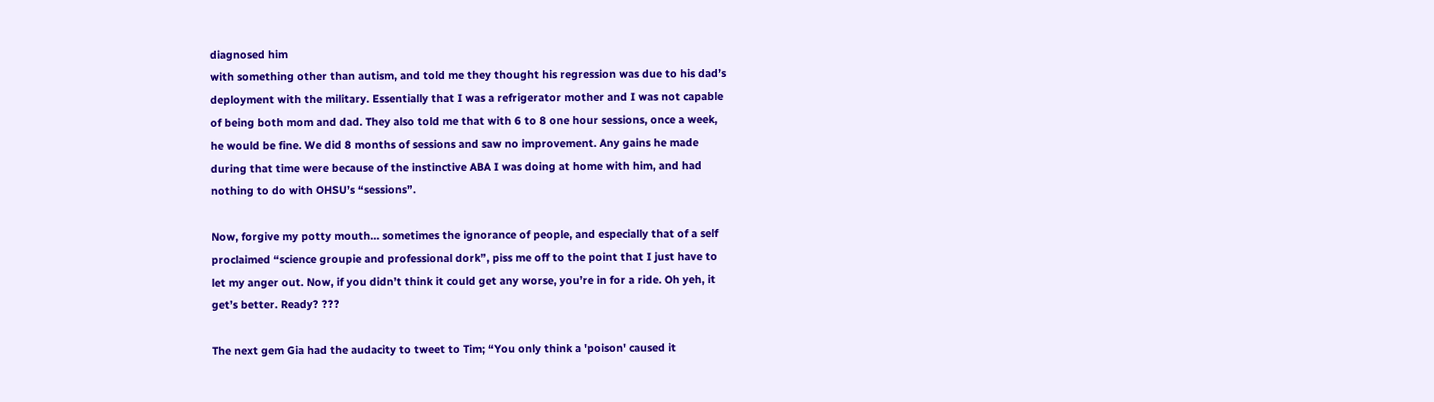diagnosed him
with something other than autism, and told me they thought his regression was due to his dad’s
deployment with the military. Essentially that I was a refrigerator mother and I was not capable
of being both mom and dad. They also told me that with 6 to 8 one hour sessions, once a week,
he would be fine. We did 8 months of sessions and saw no improvement. Any gains he made
during that time were because of the instinctive ABA I was doing at home with him, and had
nothing to do with OHSU’s “sessions”.

Now, forgive my potty mouth… sometimes the ignorance of people, and especially that of a self
proclaimed “science groupie and professional dork”, piss me off to the point that I just have to
let my anger out. Now, if you didn’t think it could get any worse, you’re in for a ride. Oh yeh, it
get’s better. Ready? ???

The next gem Gia had the audacity to tweet to Tim; “You only think a 'poison' caused it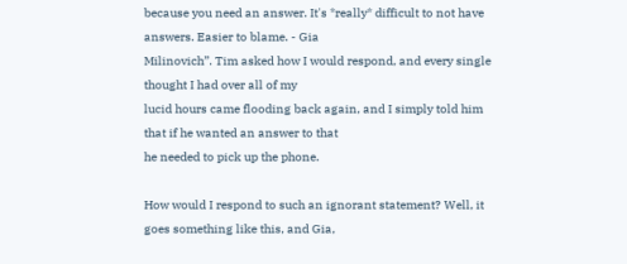because you need an answer. It's *really* difficult to not have answers. Easier to blame. - Gia
Milinovich”. Tim asked how I would respond, and every single thought I had over all of my
lucid hours came flooding back again, and I simply told him that if he wanted an answer to that
he needed to pick up the phone.

How would I respond to such an ignorant statement? Well, it goes something like this, and Gia,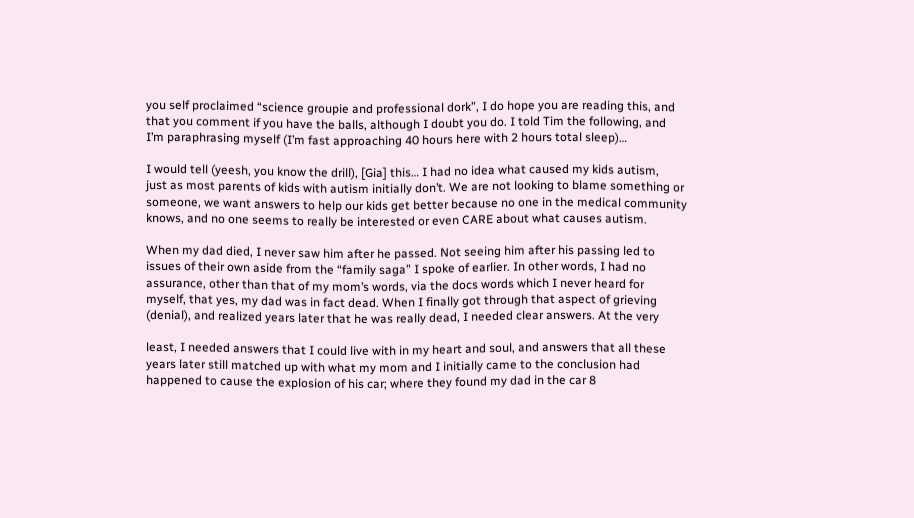you self proclaimed “science groupie and professional dork”, I do hope you are reading this, and
that you comment if you have the balls, although I doubt you do. I told Tim the following, and
I’m paraphrasing myself (I’m fast approaching 40 hours here with 2 hours total sleep)…

I would tell (yeesh, you know the drill), [Gia] this… I had no idea what caused my kids autism,
just as most parents of kids with autism initially don’t. We are not looking to blame something or
someone, we want answers to help our kids get better because no one in the medical community
knows, and no one seems to really be interested or even CARE about what causes autism.

When my dad died, I never saw him after he passed. Not seeing him after his passing led to
issues of their own aside from the “family saga” I spoke of earlier. In other words, I had no
assurance, other than that of my mom’s words, via the docs words which I never heard for
myself, that yes, my dad was in fact dead. When I finally got through that aspect of grieving
(denial), and realized years later that he was really dead, I needed clear answers. At the very

least, I needed answers that I could live with in my heart and soul, and answers that all these
years later still matched up with what my mom and I initially came to the conclusion had
happened to cause the explosion of his car; where they found my dad in the car 8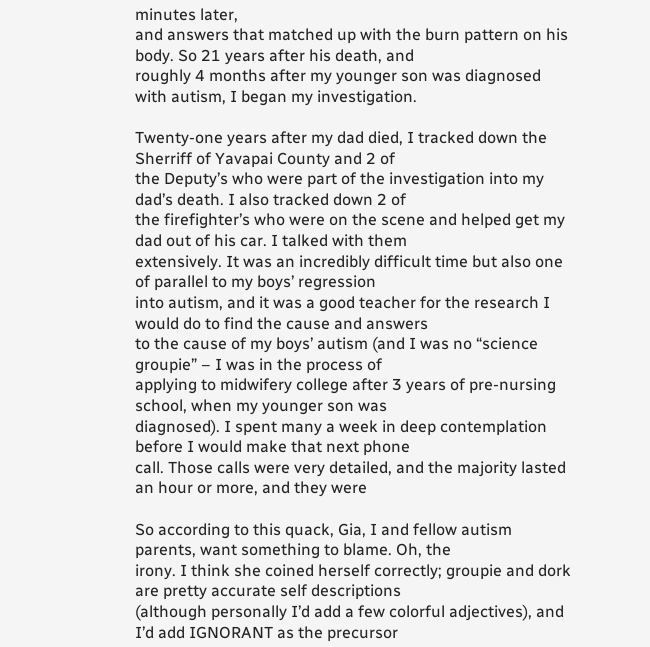minutes later,
and answers that matched up with the burn pattern on his body. So 21 years after his death, and
roughly 4 months after my younger son was diagnosed with autism, I began my investigation.

Twenty-one years after my dad died, I tracked down the Sherriff of Yavapai County and 2 of
the Deputy’s who were part of the investigation into my dad’s death. I also tracked down 2 of
the firefighter’s who were on the scene and helped get my dad out of his car. I talked with them
extensively. It was an incredibly difficult time but also one of parallel to my boys’ regression
into autism, and it was a good teacher for the research I would do to find the cause and answers
to the cause of my boys’ autism (and I was no “science groupie” – I was in the process of
applying to midwifery college after 3 years of pre-nursing school, when my younger son was
diagnosed). I spent many a week in deep contemplation before I would make that next phone
call. Those calls were very detailed, and the majority lasted an hour or more, and they were

So according to this quack, Gia, I and fellow autism parents, want something to blame. Oh, the
irony. I think she coined herself correctly; groupie and dork are pretty accurate self descriptions
(although personally I’d add a few colorful adjectives), and I’d add IGNORANT as the precursor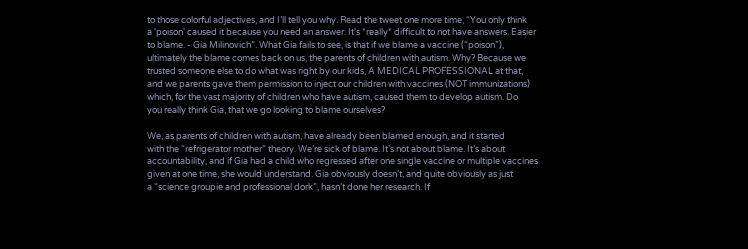to those colorful adjectives, and I’ll tell you why. Read the tweet one more time, “You only think
a 'poison' caused it because you need an answer. It's *really* difficult to not have answers. Easier
to blame. - Gia Milinovich”. What Gia fails to see, is that if we blame a vaccine (“poison”),
ultimately the blame comes back on us, the parents of children with autism. Why? Because we
trusted someone else to do what was right by our kids, A MEDICAL PROFESSIONAL at that,
and we parents gave them permission to inject our children with vaccines (NOT immunizations)
which, for the vast majority of children who have autism, caused them to develop autism. Do
you really think Gia, that we go looking to blame ourselves?

We, as parents of children with autism, have already been blamed enough, and it started
with the “refrigerator mother” theory. We’re sick of blame. It’s not about blame. It’s about
accountability, and if Gia had a child who regressed after one single vaccine or multiple vaccines
given at one time, she would understand. Gia obviously doesn’t, and quite obviously as just
a “science groupie and professional dork”, hasn’t done her research. If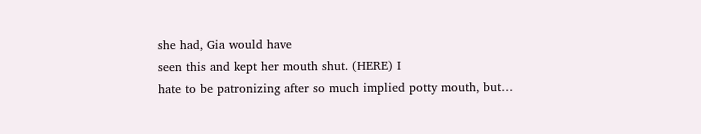she had, Gia would have
seen this and kept her mouth shut. (HERE) I
hate to be patronizing after so much implied potty mouth, but…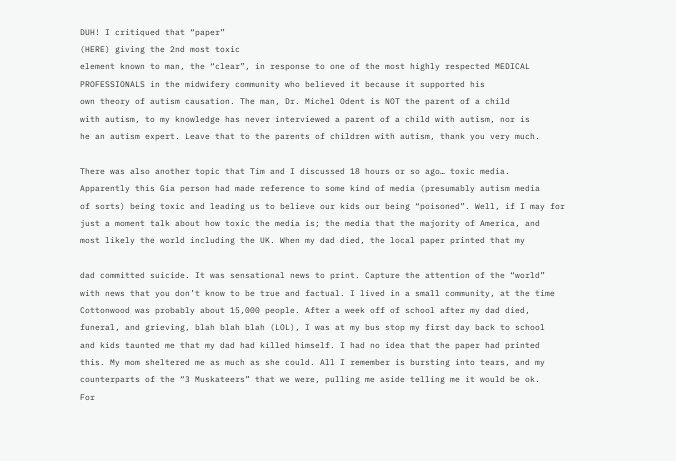DUH! I critiqued that “paper”
(HERE) giving the 2nd most toxic
element known to man, the “clear”, in response to one of the most highly respected MEDICAL
PROFESSIONALS in the midwifery community who believed it because it supported his
own theory of autism causation. The man, Dr. Michel Odent is NOT the parent of a child
with autism, to my knowledge has never interviewed a parent of a child with autism, nor is
he an autism expert. Leave that to the parents of children with autism, thank you very much.

There was also another topic that Tim and I discussed 18 hours or so ago… toxic media.
Apparently this Gia person had made reference to some kind of media (presumably autism media
of sorts) being toxic and leading us to believe our kids our being “poisoned”. Well, if I may for
just a moment talk about how toxic the media is; the media that the majority of America, and
most likely the world including the UK. When my dad died, the local paper printed that my

dad committed suicide. It was sensational news to print. Capture the attention of the “world”
with news that you don’t know to be true and factual. I lived in a small community, at the time
Cottonwood was probably about 15,000 people. After a week off of school after my dad died,
funeral, and grieving, blah blah blah (LOL), I was at my bus stop my first day back to school
and kids taunted me that my dad had killed himself. I had no idea that the paper had printed
this. My mom sheltered me as much as she could. All I remember is bursting into tears, and my
counterparts of the “3 Muskateers” that we were, pulling me aside telling me it would be ok.
For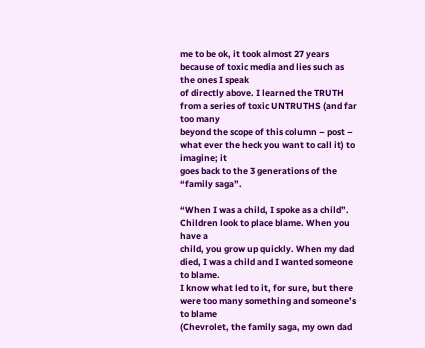me to be ok, it took almost 27 years because of toxic media and lies such as the ones I speak
of directly above. I learned the TRUTH from a series of toxic UNTRUTHS (and far too many
beyond the scope of this column – post – what ever the heck you want to call it) to imagine; it
goes back to the 3 generations of the “family saga”.

“When I was a child, I spoke as a child”. Children look to place blame. When you have a
child, you grow up quickly. When my dad died, I was a child and I wanted someone to blame.
I know what led to it, for sure, but there were too many something and someone’s to blame
(Chevrolet, the family saga, my own dad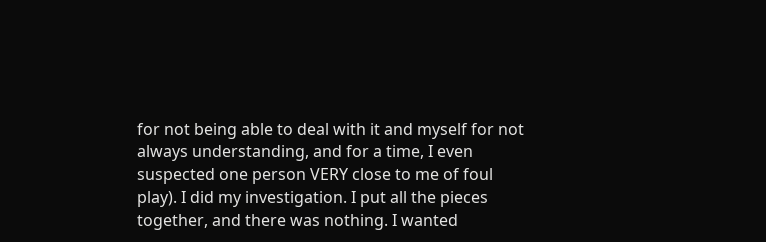for not being able to deal with it and myself for not
always understanding, and for a time, I even suspected one person VERY close to me of foul
play). I did my investigation. I put all the pieces together, and there was nothing. I wanted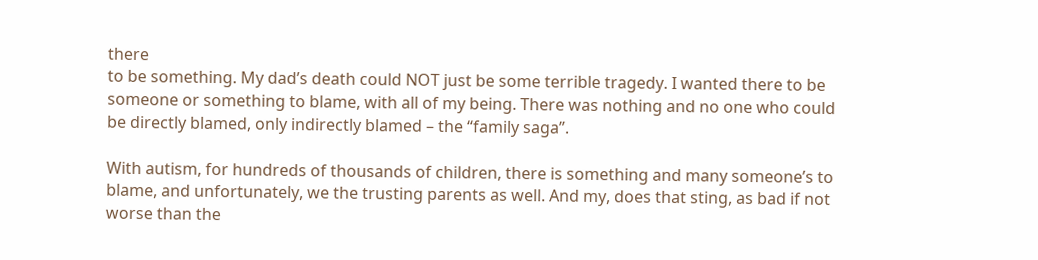there
to be something. My dad’s death could NOT just be some terrible tragedy. I wanted there to be
someone or something to blame, with all of my being. There was nothing and no one who could
be directly blamed, only indirectly blamed – the “family saga”.

With autism, for hundreds of thousands of children, there is something and many someone’s to
blame, and unfortunately, we the trusting parents as well. And my, does that sting, as bad if not
worse than the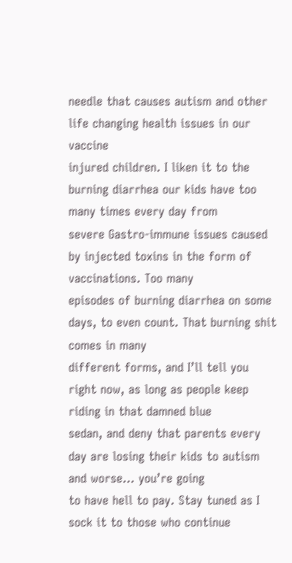needle that causes autism and other life changing health issues in our vaccine
injured children. I liken it to the burning diarrhea our kids have too many times every day from
severe Gastro-immune issues caused by injected toxins in the form of vaccinations. Too many
episodes of burning diarrhea on some days, to even count. That burning shit comes in many
different forms, and I’ll tell you right now, as long as people keep riding in that damned blue
sedan, and deny that parents every day are losing their kids to autism and worse… you’re going
to have hell to pay. Stay tuned as I sock it to those who continue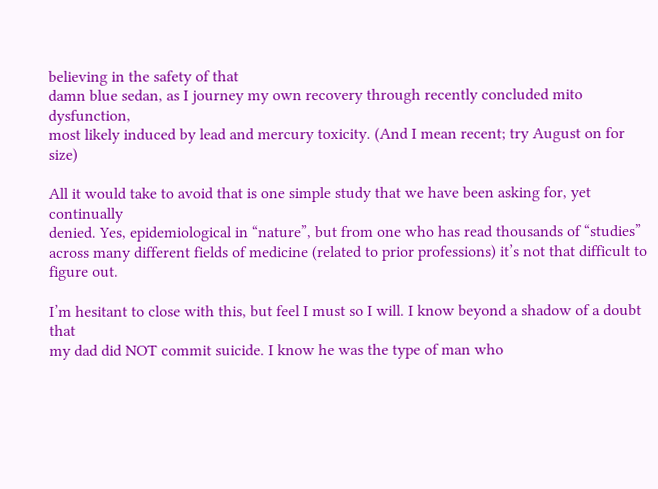believing in the safety of that
damn blue sedan, as I journey my own recovery through recently concluded mito dysfunction,
most likely induced by lead and mercury toxicity. (And I mean recent; try August on for size)

All it would take to avoid that is one simple study that we have been asking for, yet continually
denied. Yes, epidemiological in “nature”, but from one who has read thousands of “studies”
across many different fields of medicine (related to prior professions) it’s not that difficult to
figure out.

I’m hesitant to close with this, but feel I must so I will. I know beyond a shadow of a doubt that
my dad did NOT commit suicide. I know he was the type of man who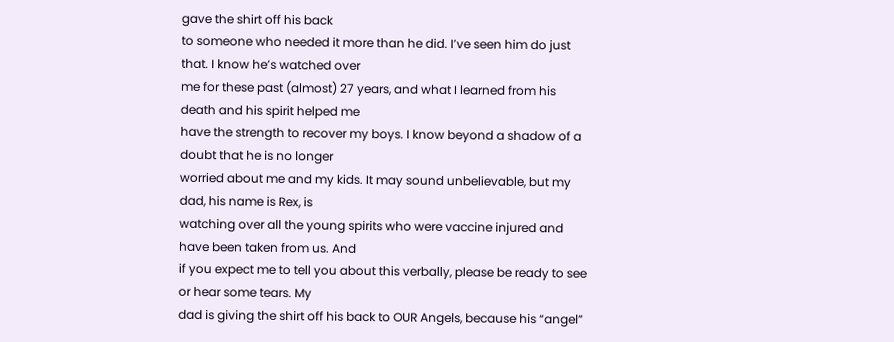gave the shirt off his back
to someone who needed it more than he did. I’ve seen him do just that. I know he’s watched over
me for these past (almost) 27 years, and what I learned from his death and his spirit helped me
have the strength to recover my boys. I know beyond a shadow of a doubt that he is no longer
worried about me and my kids. It may sound unbelievable, but my dad, his name is Rex, is
watching over all the young spirits who were vaccine injured and have been taken from us. And
if you expect me to tell you about this verbally, please be ready to see or hear some tears. My
dad is giving the shirt off his back to OUR Angels, because his “angel”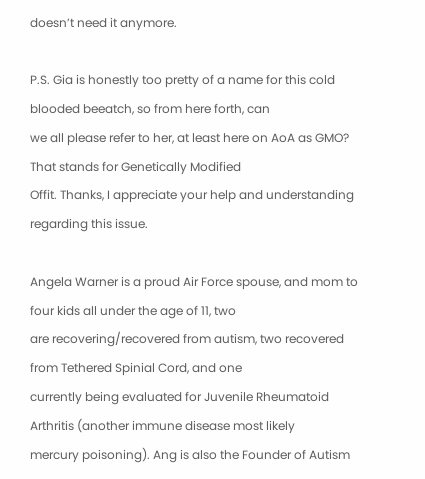doesn’t need it anymore.

P.S. Gia is honestly too pretty of a name for this cold blooded beeatch, so from here forth, can
we all please refer to her, at least here on AoA as GMO? That stands for Genetically Modified
Offit. Thanks, I appreciate your help and understanding regarding this issue.

Angela Warner is a proud Air Force spouse, and mom to four kids all under the age of 11, two
are recovering/recovered from autism, two recovered from Tethered Spinial Cord, and one
currently being evaluated for Juvenile Rheumatoid Arthritis (another immune disease most likely
mercury poisoning). Ang is also the Founder of Autism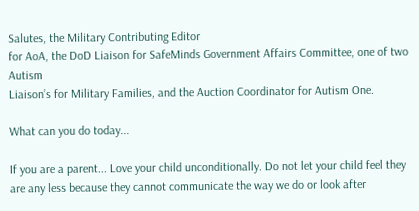Salutes, the Military Contributing Editor
for AoA, the DoD Liaison for SafeMinds Government Affairs Committee, one of two Autism
Liaison’s for Military Families, and the Auction Coordinator for Autism One.

What can you do today...

If you are a parent... Love your child unconditionally. Do not let your child feel they are any less because they cannot communicate the way we do or look after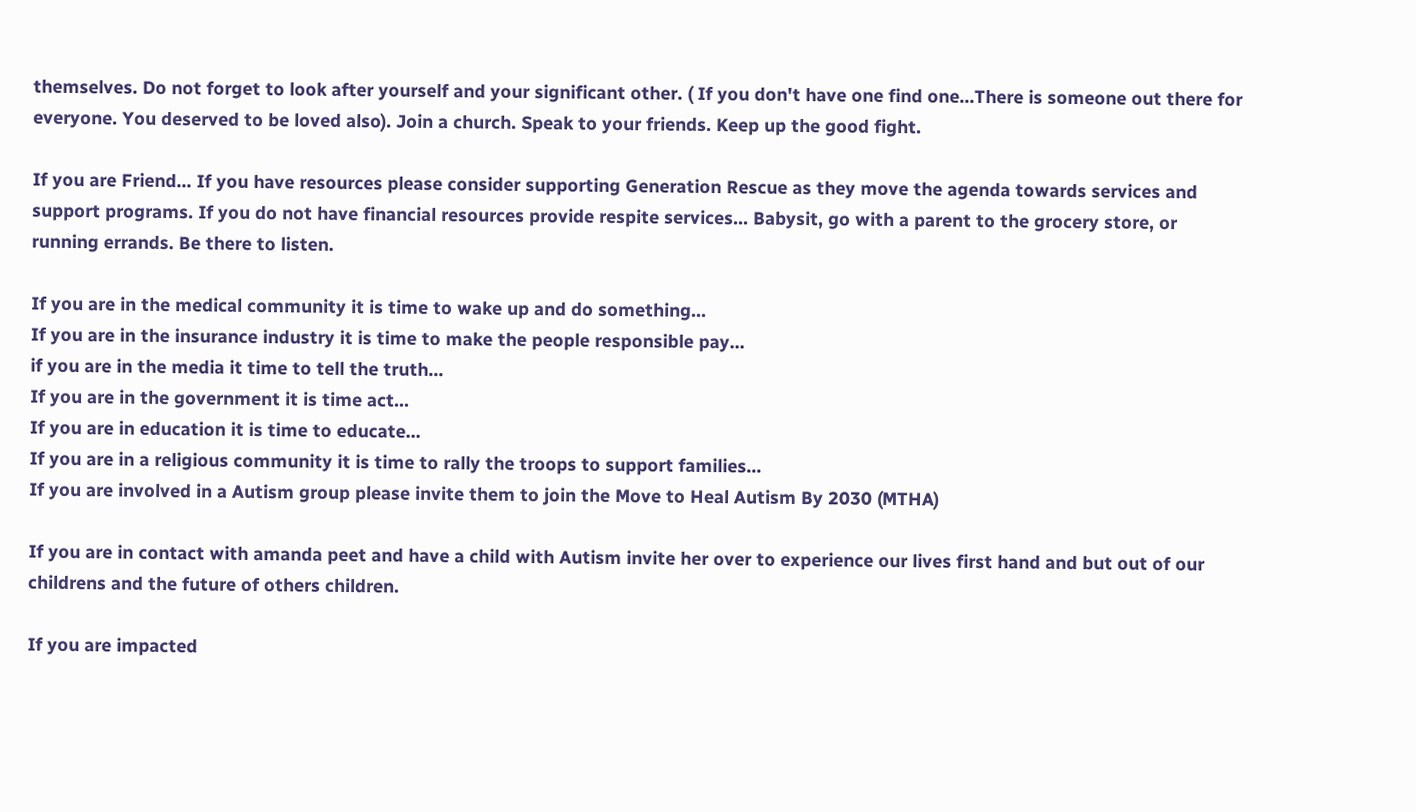themselves. Do not forget to look after yourself and your significant other. ( If you don't have one find one...There is someone out there for everyone. You deserved to be loved also). Join a church. Speak to your friends. Keep up the good fight.

If you are Friend... If you have resources please consider supporting Generation Rescue as they move the agenda towards services and support programs. If you do not have financial resources provide respite services... Babysit, go with a parent to the grocery store, or running errands. Be there to listen.

If you are in the medical community it is time to wake up and do something...
If you are in the insurance industry it is time to make the people responsible pay...
if you are in the media it time to tell the truth...
If you are in the government it is time act...
If you are in education it is time to educate...
If you are in a religious community it is time to rally the troops to support families...
If you are involved in a Autism group please invite them to join the Move to Heal Autism By 2030 (MTHA)

If you are in contact with amanda peet and have a child with Autism invite her over to experience our lives first hand and but out of our childrens and the future of others children.

If you are impacted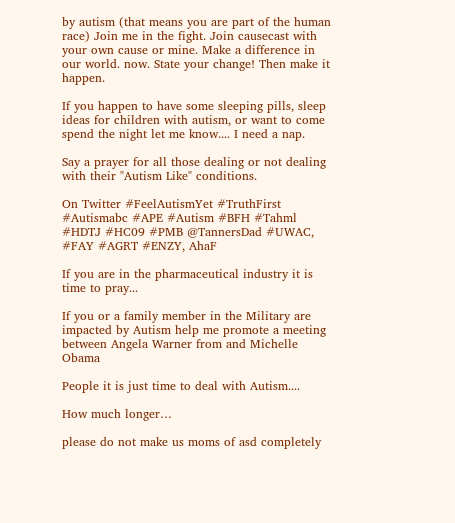by autism (that means you are part of the human race) Join me in the fight. Join causecast with your own cause or mine. Make a difference in our world. now. State your change! Then make it happen.

If you happen to have some sleeping pills, sleep ideas for children with autism, or want to come spend the night let me know.... I need a nap.

Say a prayer for all those dealing or not dealing with their "Autism Like" conditions.

On Twitter #FeelAutismYet #TruthFirst #Autismabc #APE #Autism #BFH #Tahml #HDTJ #HC09 #PMB @TannersDad #UWAC, #FAY #AGRT #ENZY, AhaF

If you are in the pharmaceutical industry it is time to pray...

If you or a family member in the Military are impacted by Autism help me promote a meeting between Angela Warner from and Michelle Obama

People it is just time to deal with Autism....

How much longer…

please do not make us moms of asd completely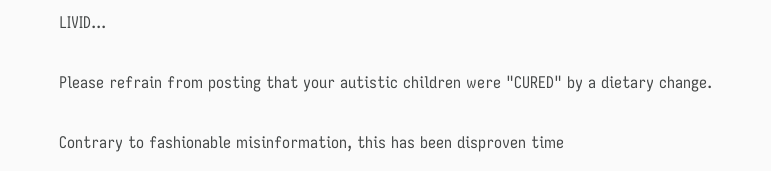LIVID...

Please refrain from posting that your autistic children were "CURED" by a dietary change.

Contrary to fashionable misinformation, this has been disproven time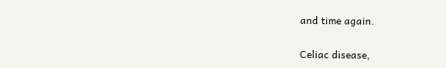and time again.

Celiac disease,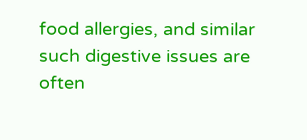food allergies, and similar such digestive issues are often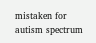mistaken for autism spectrum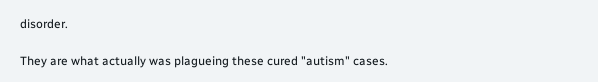disorder.

They are what actually was plagueing these cured "autism" cases.